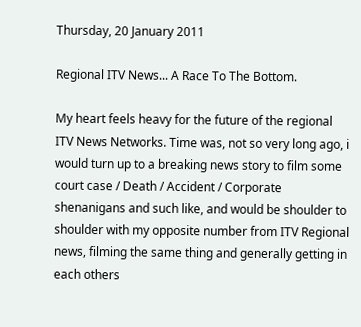Thursday, 20 January 2011

Regional ITV News... A Race To The Bottom.

My heart feels heavy for the future of the regional ITV News Networks. Time was, not so very long ago, i would turn up to a breaking news story to film some court case / Death / Accident / Corporate shenanigans and such like, and would be shoulder to shoulder with my opposite number from ITV Regional news, filming the same thing and generally getting in each others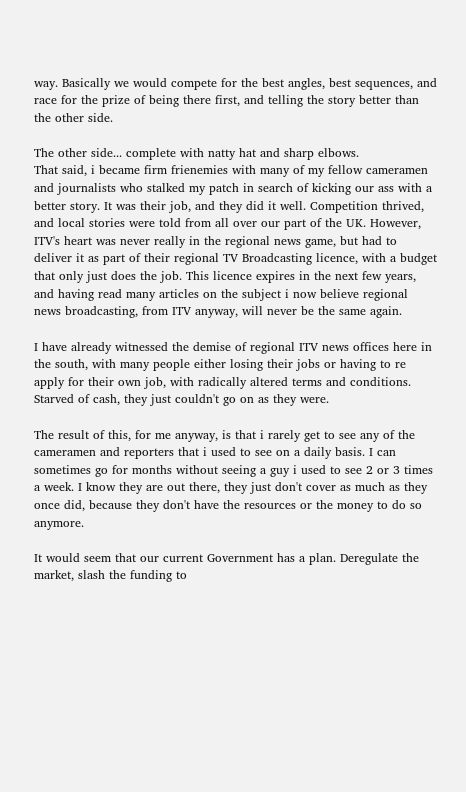way. Basically we would compete for the best angles, best sequences, and race for the prize of being there first, and telling the story better than the other side.

The other side... complete with natty hat and sharp elbows.
That said, i became firm frienemies with many of my fellow cameramen and journalists who stalked my patch in search of kicking our ass with a better story. It was their job, and they did it well. Competition thrived, and local stories were told from all over our part of the UK. However, ITV's heart was never really in the regional news game, but had to deliver it as part of their regional TV Broadcasting licence, with a budget that only just does the job. This licence expires in the next few years, and having read many articles on the subject i now believe regional news broadcasting, from ITV anyway, will never be the same again.

I have already witnessed the demise of regional ITV news offices here in the south, with many people either losing their jobs or having to re apply for their own job, with radically altered terms and conditions. Starved of cash, they just couldn't go on as they were.

The result of this, for me anyway, is that i rarely get to see any of the cameramen and reporters that i used to see on a daily basis. I can sometimes go for months without seeing a guy i used to see 2 or 3 times a week. I know they are out there, they just don't cover as much as they once did, because they don't have the resources or the money to do so anymore.

It would seem that our current Government has a plan. Deregulate the market, slash the funding to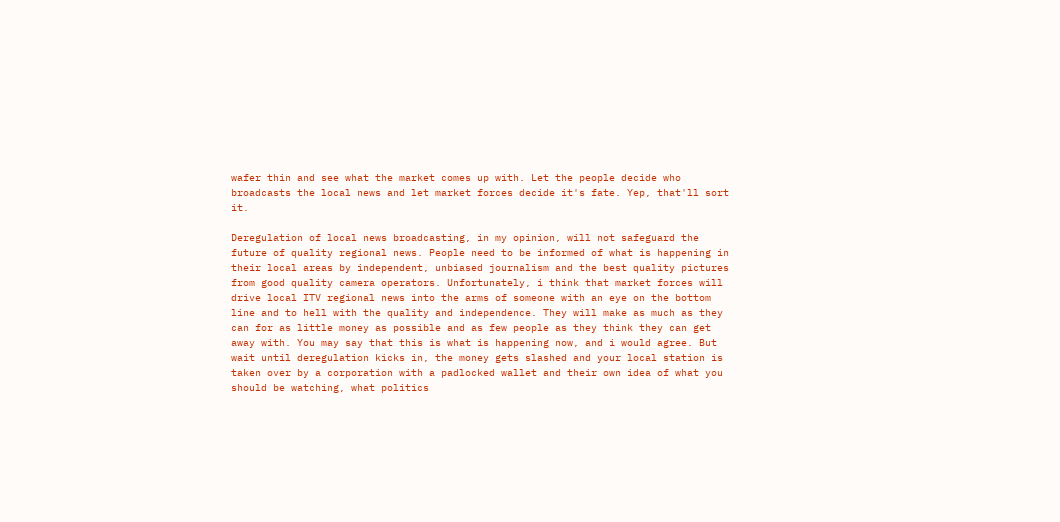wafer thin and see what the market comes up with. Let the people decide who broadcasts the local news and let market forces decide it's fate. Yep, that'll sort it.

Deregulation of local news broadcasting, in my opinion, will not safeguard the future of quality regional news. People need to be informed of what is happening in their local areas by independent, unbiased journalism and the best quality pictures from good quality camera operators. Unfortunately, i think that market forces will drive local ITV regional news into the arms of someone with an eye on the bottom line and to hell with the quality and independence. They will make as much as they can for as little money as possible and as few people as they think they can get away with. You may say that this is what is happening now, and i would agree. But wait until deregulation kicks in, the money gets slashed and your local station is taken over by a corporation with a padlocked wallet and their own idea of what you should be watching, what politics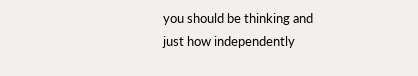you should be thinking and just how independently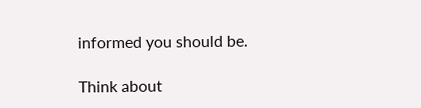informed you should be.

Think about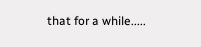that for a while.....